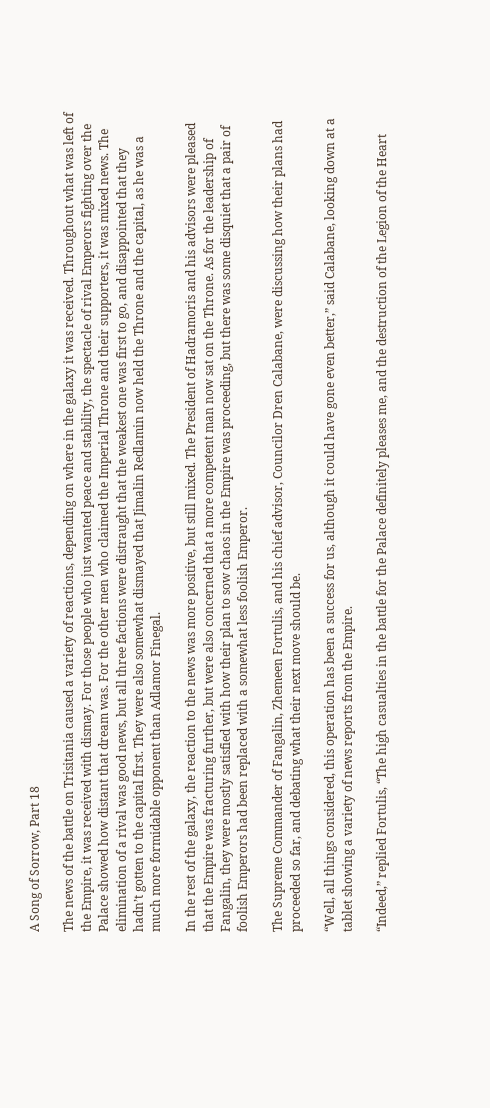A Song of Sorrow, Part 18

The news of the battle on Trisitania caused a variety of reactions, depending on where in the galaxy it was received. Throughout what was left of the Empire, it was received with dismay. For those people who just wanted peace and stability, the spectacle of rival Emperors fighting over the Palace showed how distant that dream was. For the other men who claimed the Imperial Throne and their supporters, it was mixed news. The elimination of a rival was good news, but all three factions were distraught that the weakest one was first to go, and disappointed that they hadn’t gotten to the capital first. They were also somewhat dismayed that Jimalin Redlamin now held the Throne and the capital, as he was a much more formidable opponent than Adlamor Finegal.

In the rest of the galaxy, the reaction to the news was more positive, but still mixed. The President of Hadramoris and his advisors were pleased that the Empire was fracturing further, but were also concerned that a more competent man now sat on the Throne. As for the leadership of Fangalin, they were mostly satisfied with how their plan to sow chaos in the Empire was proceeding, but there was some disquiet that a pair of foolish Emperors had been replaced with a somewhat less foolish Emperor.

The Supreme Commander of Fangalin, Zhemeen Fortulis, and his chief advisor, Councilor Dren Calabane, were discussing how their plans had proceeded so far, and debating what their next move should be.

“Well, all things considered, this operation has been a success for us, although it could have gone even better,” said Calabane, looking down at a tablet showing a variety of news reports from the Empire.

“Indeed,” replied Fortulis, “The high casualties in the battle for the Palace definitely pleases me, and the destruction of the Legion of the Heart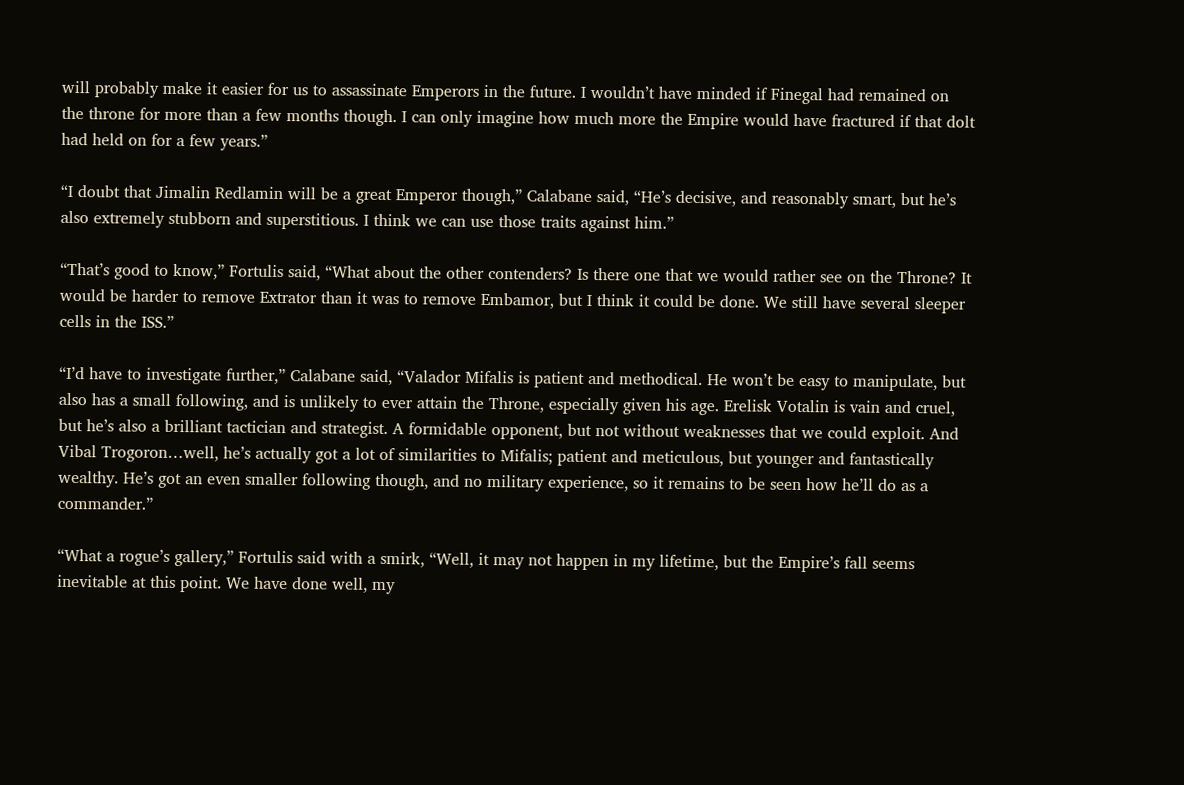will probably make it easier for us to assassinate Emperors in the future. I wouldn’t have minded if Finegal had remained on the throne for more than a few months though. I can only imagine how much more the Empire would have fractured if that dolt had held on for a few years.”

“I doubt that Jimalin Redlamin will be a great Emperor though,” Calabane said, “He’s decisive, and reasonably smart, but he’s also extremely stubborn and superstitious. I think we can use those traits against him.”

“That’s good to know,” Fortulis said, “What about the other contenders? Is there one that we would rather see on the Throne? It would be harder to remove Extrator than it was to remove Embamor, but I think it could be done. We still have several sleeper cells in the ISS.”

“I’d have to investigate further,” Calabane said, “Valador Mifalis is patient and methodical. He won’t be easy to manipulate, but also has a small following, and is unlikely to ever attain the Throne, especially given his age. Erelisk Votalin is vain and cruel, but he’s also a brilliant tactician and strategist. A formidable opponent, but not without weaknesses that we could exploit. And Vibal Trogoron…well, he’s actually got a lot of similarities to Mifalis; patient and meticulous, but younger and fantastically wealthy. He’s got an even smaller following though, and no military experience, so it remains to be seen how he’ll do as a commander.”

“What a rogue’s gallery,” Fortulis said with a smirk, “Well, it may not happen in my lifetime, but the Empire’s fall seems inevitable at this point. We have done well, my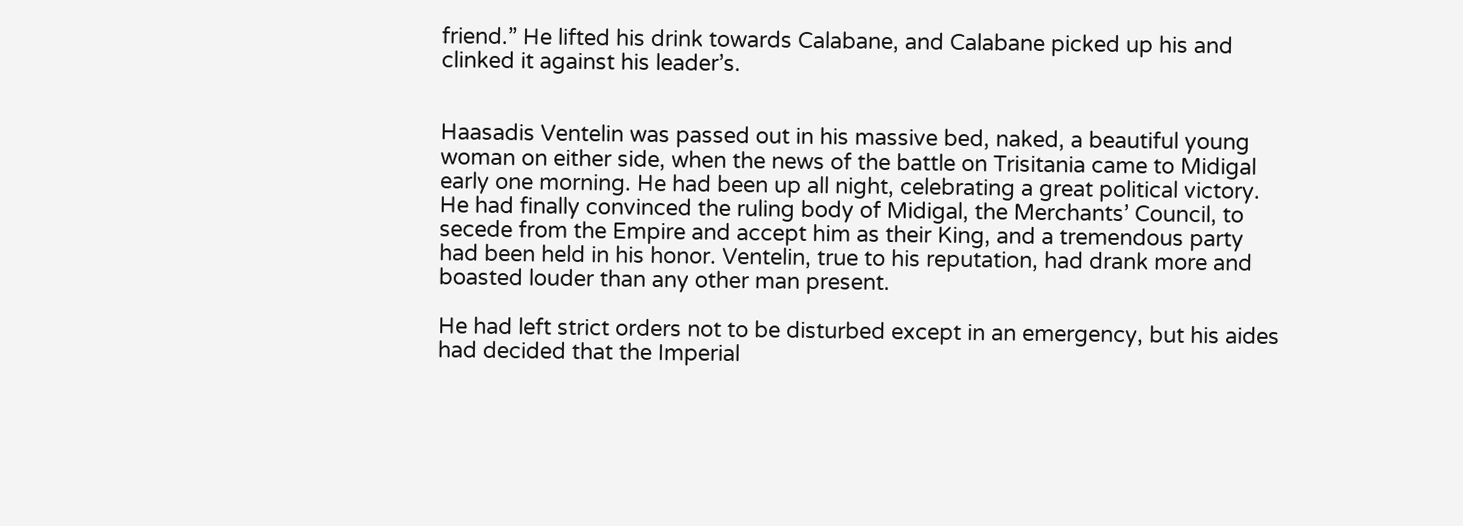friend.” He lifted his drink towards Calabane, and Calabane picked up his and clinked it against his leader’s.


Haasadis Ventelin was passed out in his massive bed, naked, a beautiful young woman on either side, when the news of the battle on Trisitania came to Midigal early one morning. He had been up all night, celebrating a great political victory. He had finally convinced the ruling body of Midigal, the Merchants’ Council, to secede from the Empire and accept him as their King, and a tremendous party had been held in his honor. Ventelin, true to his reputation, had drank more and boasted louder than any other man present.

He had left strict orders not to be disturbed except in an emergency, but his aides had decided that the Imperial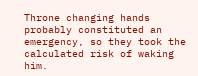Throne changing hands probably constituted an emergency, so they took the calculated risk of waking him.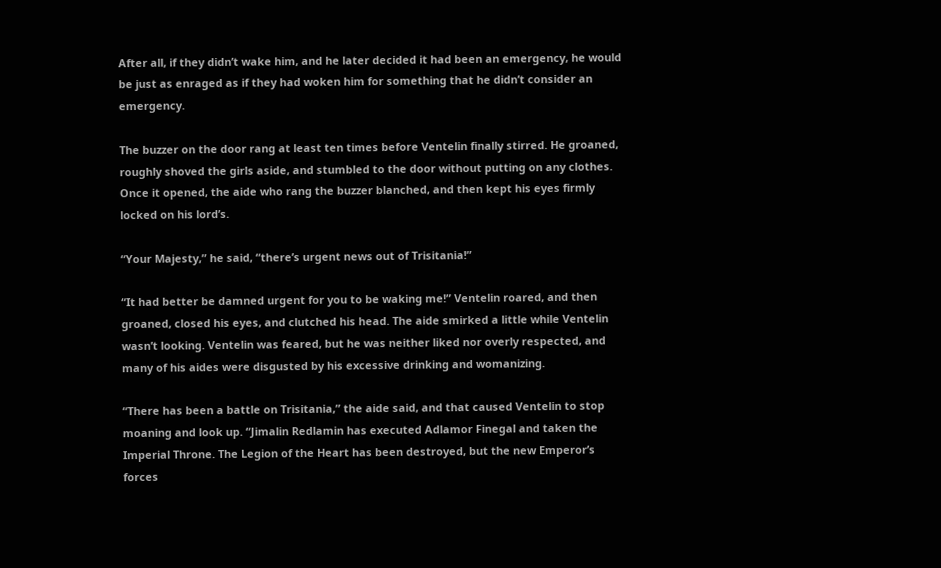After all, if they didn’t wake him, and he later decided it had been an emergency, he would be just as enraged as if they had woken him for something that he didn’t consider an emergency.

The buzzer on the door rang at least ten times before Ventelin finally stirred. He groaned, roughly shoved the girls aside, and stumbled to the door without putting on any clothes. Once it opened, the aide who rang the buzzer blanched, and then kept his eyes firmly locked on his lord’s.

“Your Majesty,” he said, “there’s urgent news out of Trisitania!”

“It had better be damned urgent for you to be waking me!” Ventelin roared, and then groaned, closed his eyes, and clutched his head. The aide smirked a little while Ventelin wasn’t looking. Ventelin was feared, but he was neither liked nor overly respected, and many of his aides were disgusted by his excessive drinking and womanizing.

“There has been a battle on Trisitania,” the aide said, and that caused Ventelin to stop moaning and look up. “Jimalin Redlamin has executed Adlamor Finegal and taken the Imperial Throne. The Legion of the Heart has been destroyed, but the new Emperor’s forces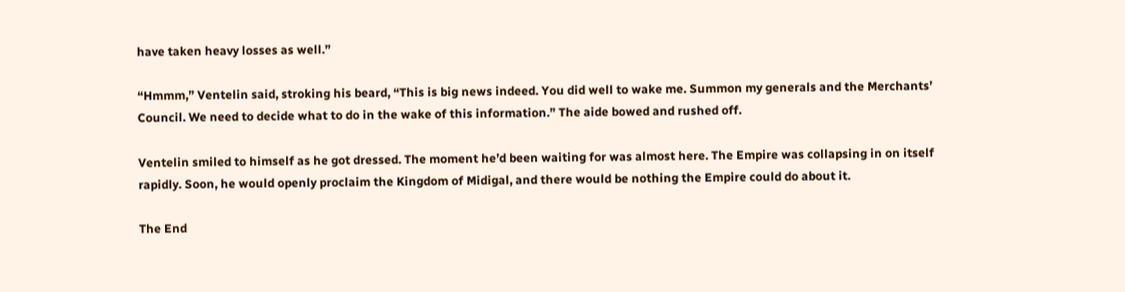have taken heavy losses as well.”

“Hmmm,” Ventelin said, stroking his beard, “This is big news indeed. You did well to wake me. Summon my generals and the Merchants’ Council. We need to decide what to do in the wake of this information.” The aide bowed and rushed off.

Ventelin smiled to himself as he got dressed. The moment he’d been waiting for was almost here. The Empire was collapsing in on itself rapidly. Soon, he would openly proclaim the Kingdom of Midigal, and there would be nothing the Empire could do about it.

The End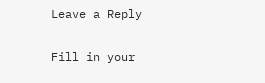Leave a Reply

Fill in your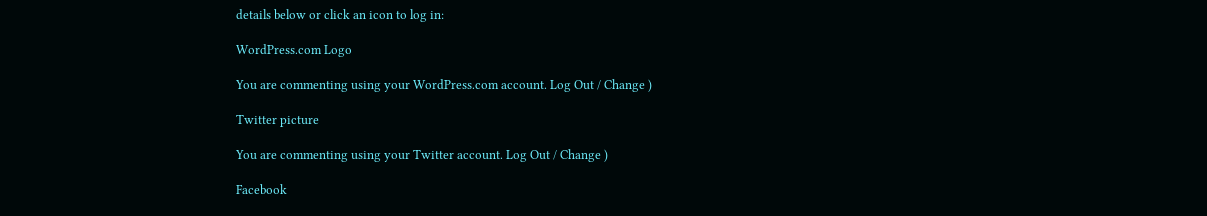details below or click an icon to log in:

WordPress.com Logo

You are commenting using your WordPress.com account. Log Out / Change )

Twitter picture

You are commenting using your Twitter account. Log Out / Change )

Facebook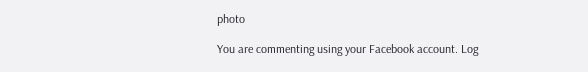photo

You are commenting using your Facebook account. Log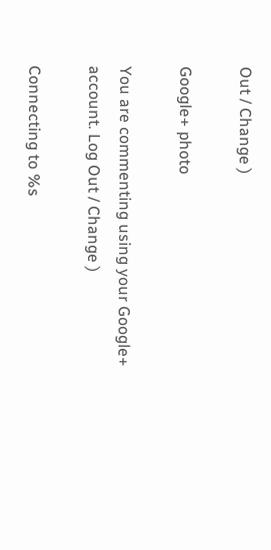Out / Change )

Google+ photo

You are commenting using your Google+ account. Log Out / Change )

Connecting to %s